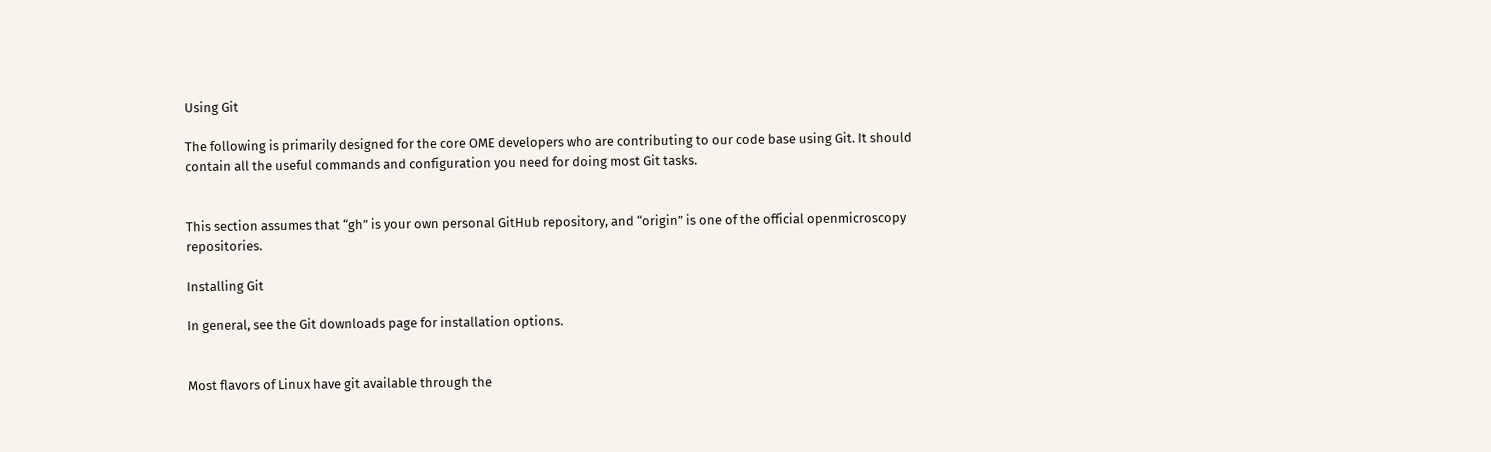Using Git

The following is primarily designed for the core OME developers who are contributing to our code base using Git. It should contain all the useful commands and configuration you need for doing most Git tasks.


This section assumes that “gh” is your own personal GitHub repository, and “origin” is one of the official openmicroscopy repositories.

Installing Git

In general, see the Git downloads page for installation options.


Most flavors of Linux have git available through the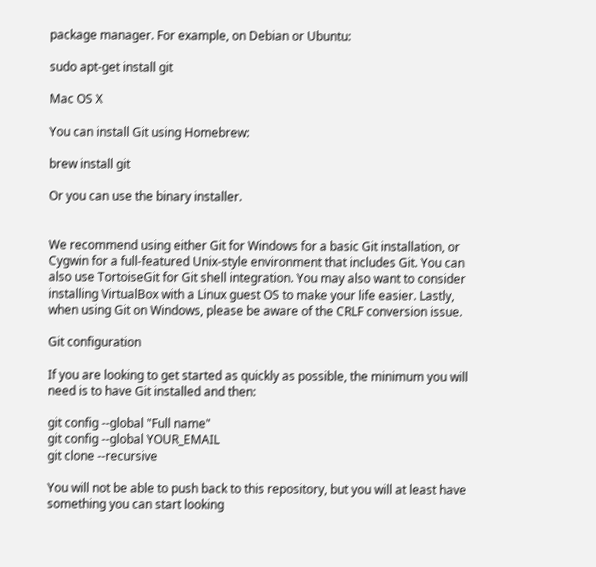package manager. For example, on Debian or Ubuntu:

sudo apt-get install git

Mac OS X

You can install Git using Homebrew:

brew install git

Or you can use the binary installer.


We recommend using either Git for Windows for a basic Git installation, or Cygwin for a full-featured Unix-style environment that includes Git. You can also use TortoiseGit for Git shell integration. You may also want to consider installing VirtualBox with a Linux guest OS to make your life easier. Lastly, when using Git on Windows, please be aware of the CRLF conversion issue.

Git configuration

If you are looking to get started as quickly as possible, the minimum you will need is to have Git installed and then:

git config --global "Full name"
git config --global YOUR_EMAIL
git clone --recursive

You will not be able to push back to this repository, but you will at least have something you can start looking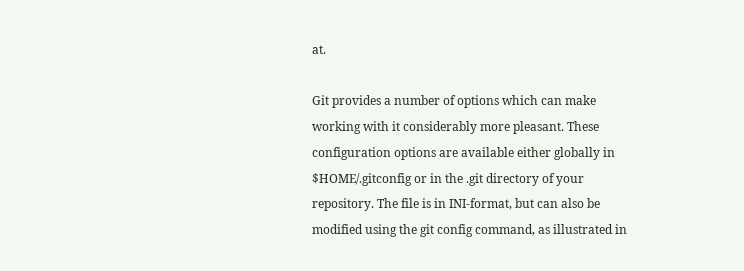at.

Git provides a number of options which can make working with it considerably more pleasant. These configuration options are available either globally in $HOME/.gitconfig or in the .git directory of your repository. The file is in INI-format, but can also be modified using the git config command, as illustrated in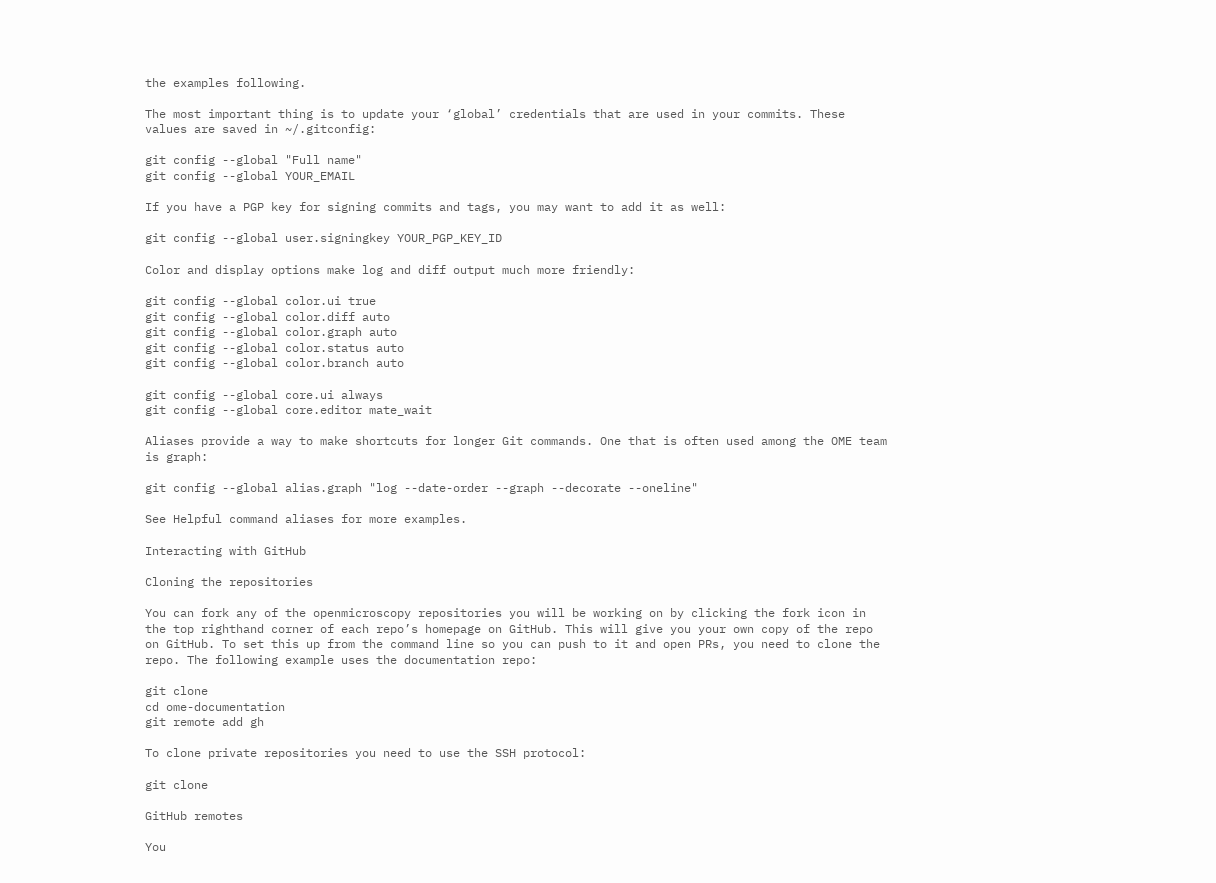the examples following.

The most important thing is to update your ‘global’ credentials that are used in your commits. These values are saved in ~/.gitconfig:

git config --global "Full name"
git config --global YOUR_EMAIL

If you have a PGP key for signing commits and tags, you may want to add it as well:

git config --global user.signingkey YOUR_PGP_KEY_ID

Color and display options make log and diff output much more friendly:

git config --global color.ui true
git config --global color.diff auto
git config --global color.graph auto
git config --global color.status auto
git config --global color.branch auto

git config --global core.ui always
git config --global core.editor mate_wait

Aliases provide a way to make shortcuts for longer Git commands. One that is often used among the OME team is graph:

git config --global alias.graph "log --date-order --graph --decorate --oneline"

See Helpful command aliases for more examples.

Interacting with GitHub

Cloning the repositories

You can fork any of the openmicroscopy repositories you will be working on by clicking the fork icon in the top righthand corner of each repo’s homepage on GitHub. This will give you your own copy of the repo on GitHub. To set this up from the command line so you can push to it and open PRs, you need to clone the repo. The following example uses the documentation repo:

git clone
cd ome-documentation
git remote add gh

To clone private repositories you need to use the SSH protocol:

git clone

GitHub remotes

You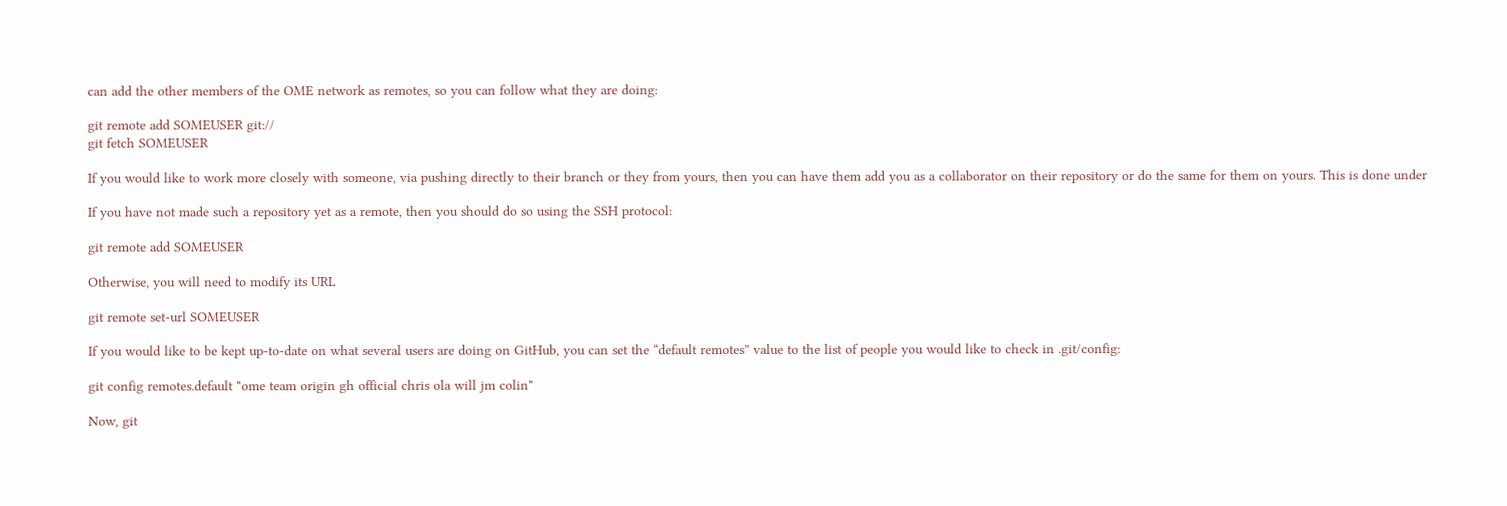can add the other members of the OME network as remotes, so you can follow what they are doing:

git remote add SOMEUSER git://
git fetch SOMEUSER

If you would like to work more closely with someone, via pushing directly to their branch or they from yours, then you can have them add you as a collaborator on their repository or do the same for them on yours. This is done under

If you have not made such a repository yet as a remote, then you should do so using the SSH protocol:

git remote add SOMEUSER

Otherwise, you will need to modify its URL

git remote set-url SOMEUSER

If you would like to be kept up-to-date on what several users are doing on GitHub, you can set the “default remotes” value to the list of people you would like to check in .git/config:

git config remotes.default "ome team origin gh official chris ola will jm colin"

Now, git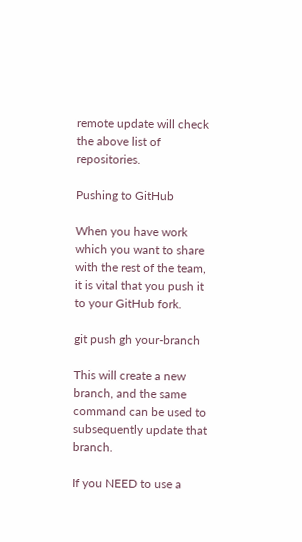remote update will check the above list of repositories.

Pushing to GitHub

When you have work which you want to share with the rest of the team, it is vital that you push it to your GitHub fork.

git push gh your-branch

This will create a new branch, and the same command can be used to subsequently update that branch.

If you NEED to use a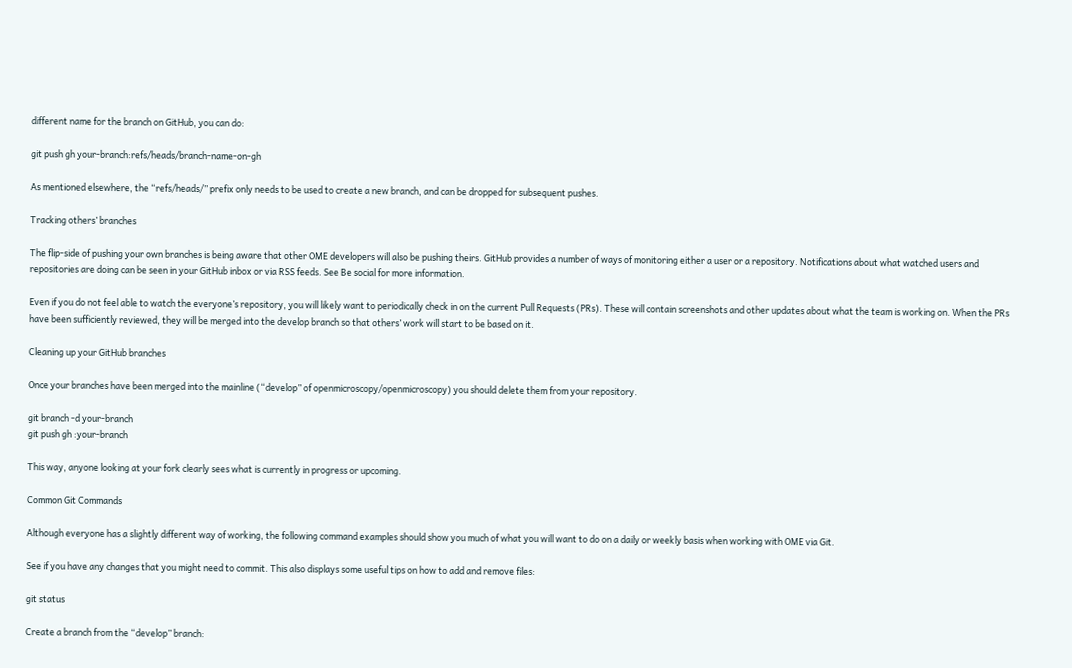different name for the branch on GitHub, you can do:

git push gh your-branch:refs/heads/branch-name-on-gh

As mentioned elsewhere, the “refs/heads/” prefix only needs to be used to create a new branch, and can be dropped for subsequent pushes.

Tracking others’ branches

The flip-side of pushing your own branches is being aware that other OME developers will also be pushing theirs. GitHub provides a number of ways of monitoring either a user or a repository. Notifications about what watched users and repositories are doing can be seen in your GitHub inbox or via RSS feeds. See Be social for more information.

Even if you do not feel able to watch the everyone’s repository, you will likely want to periodically check in on the current Pull Requests (PRs). These will contain screenshots and other updates about what the team is working on. When the PRs have been sufficiently reviewed, they will be merged into the develop branch so that others’ work will start to be based on it.

Cleaning up your GitHub branches

Once your branches have been merged into the mainline (“develop” of openmicroscopy/openmicroscopy) you should delete them from your repository.

git branch -d your-branch
git push gh :your-branch

This way, anyone looking at your fork clearly sees what is currently in progress or upcoming.

Common Git Commands

Although everyone has a slightly different way of working, the following command examples should show you much of what you will want to do on a daily or weekly basis when working with OME via Git.

See if you have any changes that you might need to commit. This also displays some useful tips on how to add and remove files:

git status

Create a branch from the “develop” branch: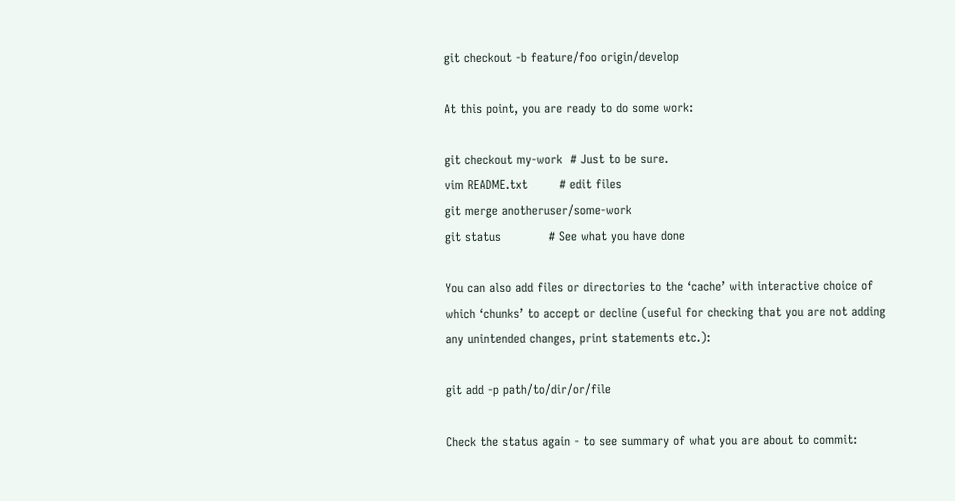git checkout -b feature/foo origin/develop

At this point, you are ready to do some work:

git checkout my-work  # Just to be sure.
vim README.txt        # edit files
git merge anotheruser/some-work
git status            # See what you have done

You can also add files or directories to the ‘cache’ with interactive choice of which ‘chunks’ to accept or decline (useful for checking that you are not adding any unintended changes, print statements etc.):

git add -p path/to/dir/or/file

Check the status again - to see summary of what you are about to commit: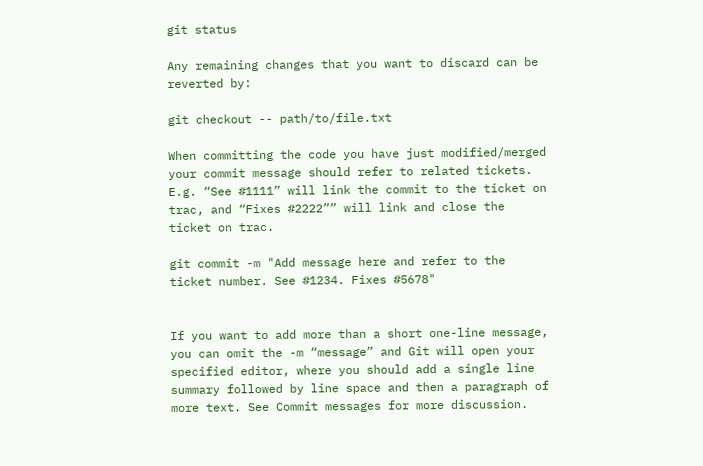git status

Any remaining changes that you want to discard can be reverted by:

git checkout -- path/to/file.txt

When committing the code you have just modified/merged your commit message should refer to related tickets. E.g. “See #1111” will link the commit to the ticket on trac, and “Fixes #2222”” will link and close the ticket on trac.

git commit -m "Add message here and refer to the ticket number. See #1234. Fixes #5678"


If you want to add more than a short one-line message, you can omit the -m “message” and Git will open your specified editor, where you should add a single line summary followed by line space and then a paragraph of more text. See Commit messages for more discussion.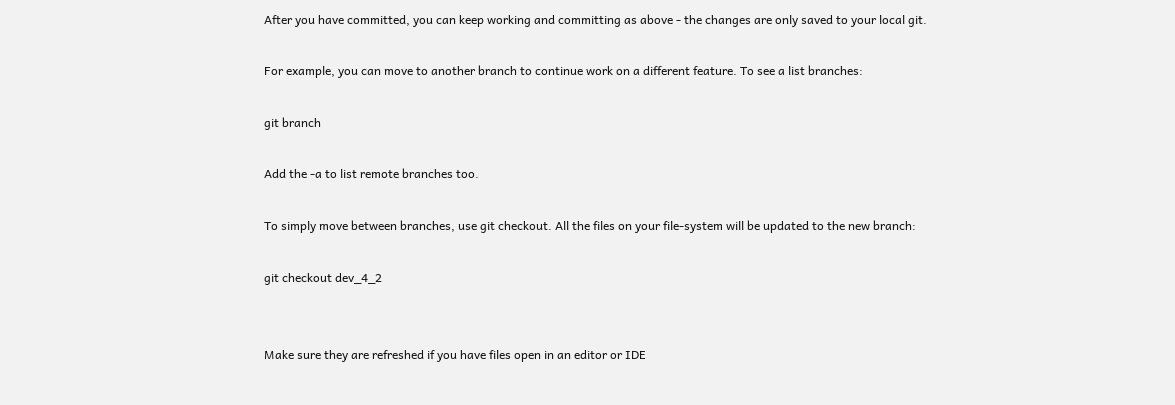After you have committed, you can keep working and committing as above - the changes are only saved to your local git.

For example, you can move to another branch to continue work on a different feature. To see a list branches:

git branch

Add the -a to list remote branches too.

To simply move between branches, use git checkout. All the files on your file-system will be updated to the new branch:

git checkout dev_4_2


Make sure they are refreshed if you have files open in an editor or IDE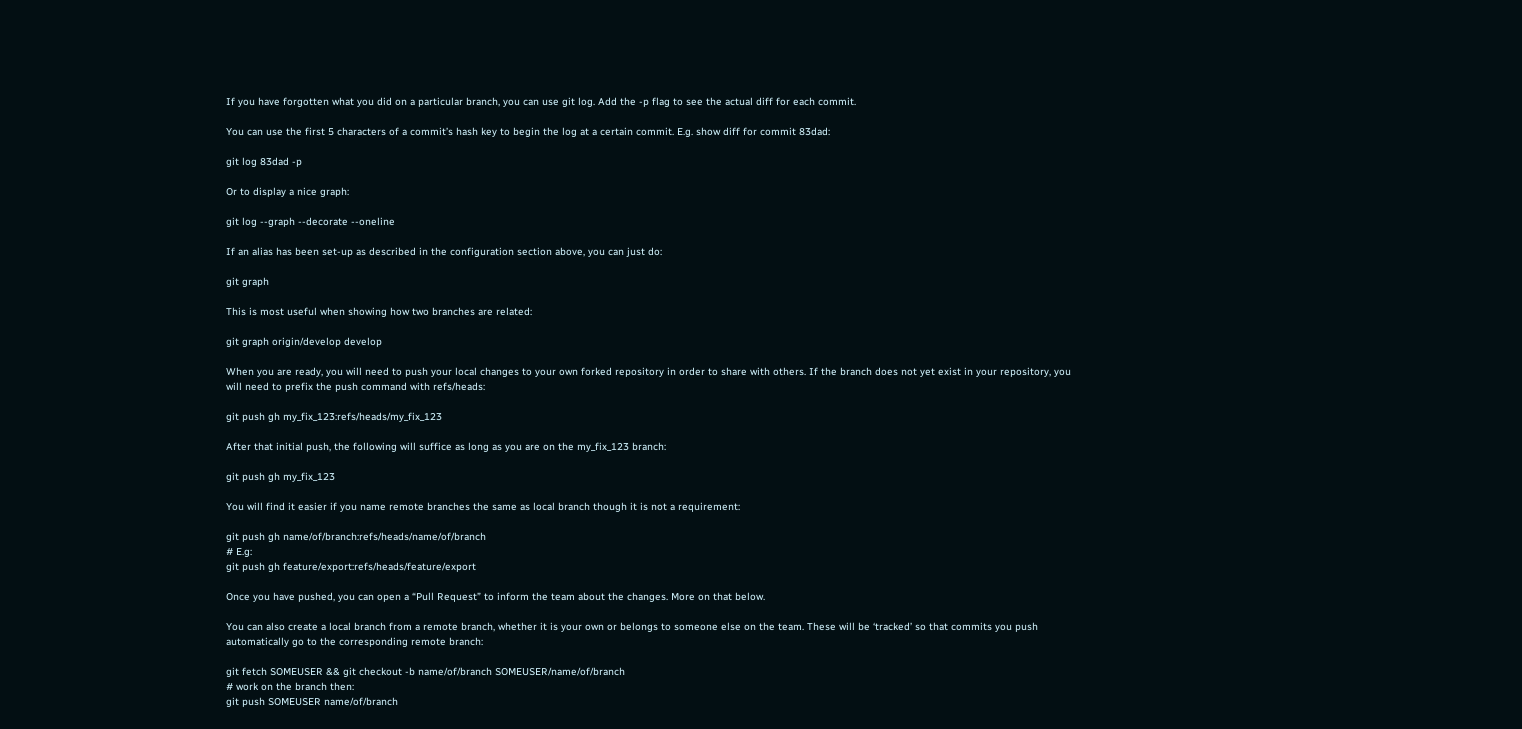If you have forgotten what you did on a particular branch, you can use git log. Add the -p flag to see the actual diff for each commit.

You can use the first 5 characters of a commit’s hash key to begin the log at a certain commit. E.g. show diff for commit 83dad:

git log 83dad -p

Or to display a nice graph:

git log --graph --decorate --oneline

If an alias has been set-up as described in the configuration section above, you can just do:

git graph

This is most useful when showing how two branches are related:

git graph origin/develop develop

When you are ready, you will need to push your local changes to your own forked repository in order to share with others. If the branch does not yet exist in your repository, you will need to prefix the push command with refs/heads:

git push gh my_fix_123:refs/heads/my_fix_123

After that initial push, the following will suffice as long as you are on the my_fix_123 branch:

git push gh my_fix_123

You will find it easier if you name remote branches the same as local branch though it is not a requirement:

git push gh name/of/branch:refs/heads/name/of/branch
# E.g:
git push gh feature/export:refs/heads/feature/export

Once you have pushed, you can open a “Pull Request” to inform the team about the changes. More on that below.

You can also create a local branch from a remote branch, whether it is your own or belongs to someone else on the team. These will be ‘tracked’ so that commits you push automatically go to the corresponding remote branch:

git fetch SOMEUSER && git checkout -b name/of/branch SOMEUSER/name/of/branch
# work on the branch then:
git push SOMEUSER name/of/branch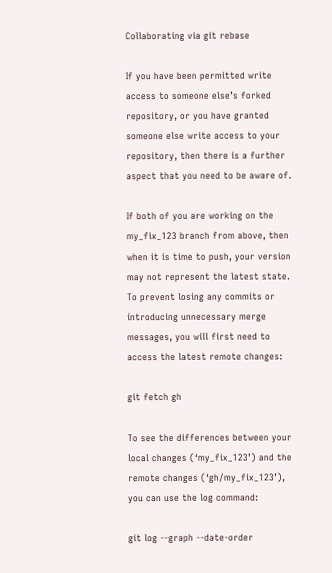Collaborating via git rebase

If you have been permitted write access to someone else’s forked repository, or you have granted someone else write access to your repository, then there is a further aspect that you need to be aware of.

If both of you are working on the my_fix_123 branch from above, then when it is time to push, your version may not represent the latest state. To prevent losing any commits or introducing unnecessary merge messages, you will first need to access the latest remote changes:

git fetch gh

To see the differences between your local changes (‘my_fix_123’) and the remote changes (‘gh/my_fix_123’), you can use the log command:

git log --graph --date-order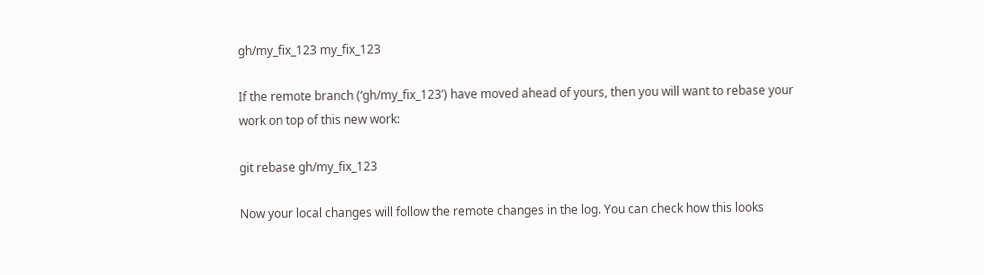gh/my_fix_123 my_fix_123

If the remote branch (‘gh/my_fix_123’) have moved ahead of yours, then you will want to rebase your work on top of this new work:

git rebase gh/my_fix_123

Now your local changes will follow the remote changes in the log. You can check how this looks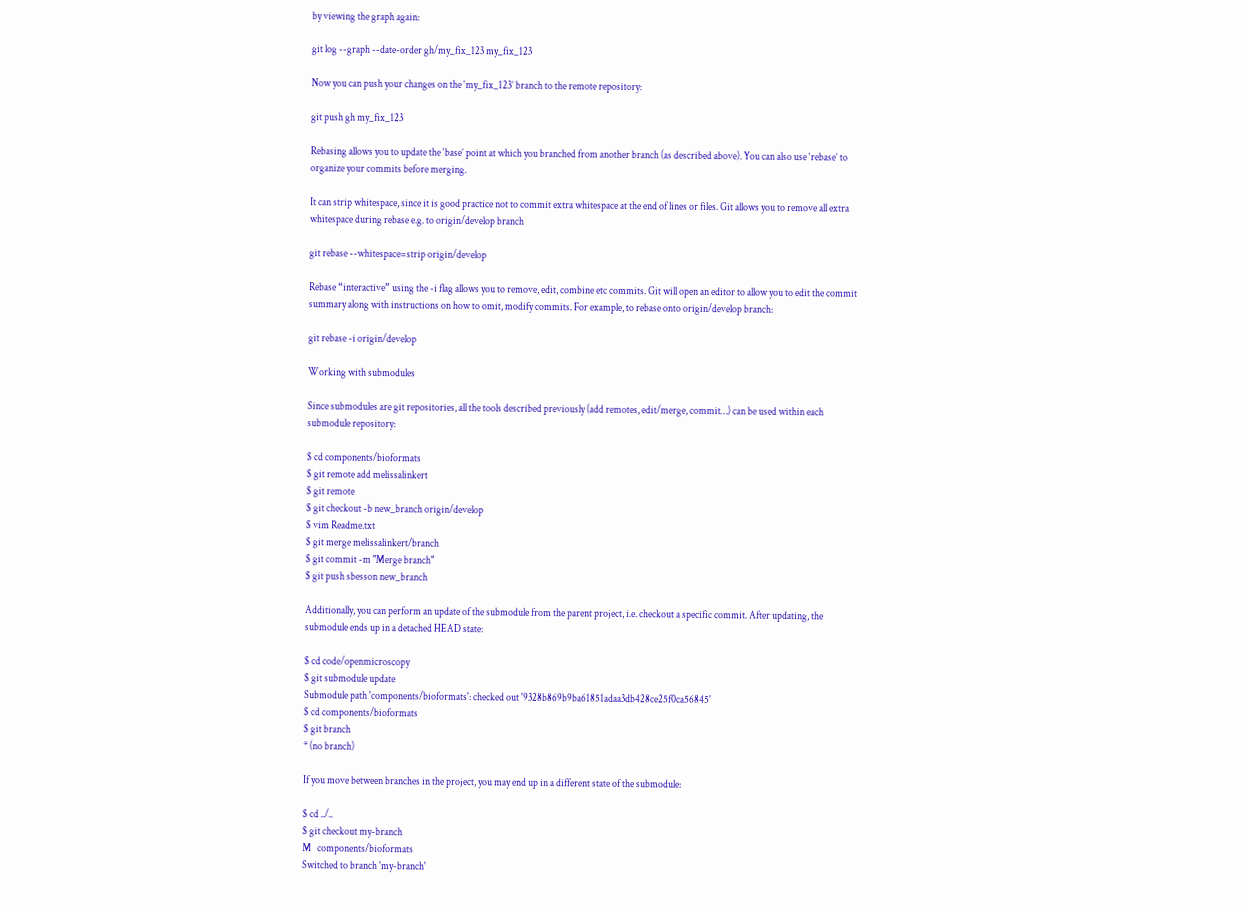by viewing the graph again:

git log --graph --date-order gh/my_fix_123 my_fix_123

Now you can push your changes on the ‘my_fix_123’ branch to the remote repository:

git push gh my_fix_123

Rebasing allows you to update the ‘base’ point at which you branched from another branch (as described above). You can also use ‘rebase’ to organize your commits before merging.

It can strip whitespace, since it is good practice not to commit extra whitespace at the end of lines or files. Git allows you to remove all extra whitespace during rebase e.g. to origin/develop branch

git rebase --whitespace=strip origin/develop

Rebase “interactive” using the -i flag allows you to remove, edit, combine etc commits. Git will open an editor to allow you to edit the commit summary along with instructions on how to omit, modify commits. For example, to rebase onto origin/develop branch:

git rebase -i origin/develop

Working with submodules

Since submodules are git repositories, all the tools described previously (add remotes, edit/merge, commit…) can be used within each submodule repository:

$ cd components/bioformats
$ git remote add melissalinkert
$ git remote
$ git checkout -b new_branch origin/develop
$ vim Readme.txt
$ git merge melissalinkert/branch
$ git commit -m "Merge branch"
$ git push sbesson new_branch

Additionally, you can perform an update of the submodule from the parent project, i.e. checkout a specific commit. After updating, the submodule ends up in a detached HEAD state:

$ cd code/openmicroscopy
$ git submodule update
Submodule path 'components/bioformats': checked out '9328b869b9ba61851adaa3db428ce25f0ca56845'
$ cd components/bioformats
$ git branch
* (no branch)

If you move between branches in the project, you may end up in a different state of the submodule:

$ cd ../..
$ git checkout my-branch
M   components/bioformats
Switched to branch 'my-branch'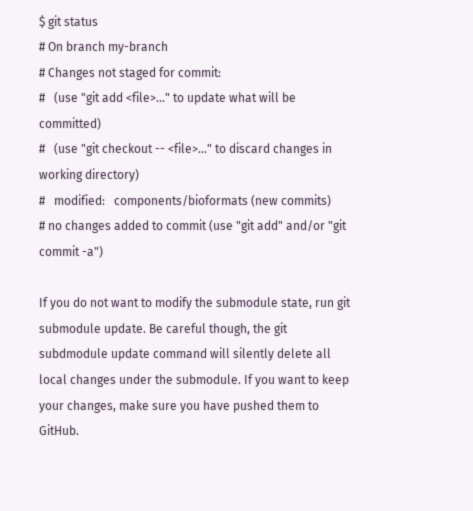$ git status
# On branch my-branch
# Changes not staged for commit:
#   (use "git add <file>..." to update what will be committed)
#   (use "git checkout -- <file>..." to discard changes in working directory)
#   modified:   components/bioformats (new commits)
# no changes added to commit (use "git add" and/or "git commit -a")

If you do not want to modify the submodule state, run git submodule update. Be careful though, the git subdmodule update command will silently delete all local changes under the submodule. If you want to keep your changes, make sure you have pushed them to GitHub.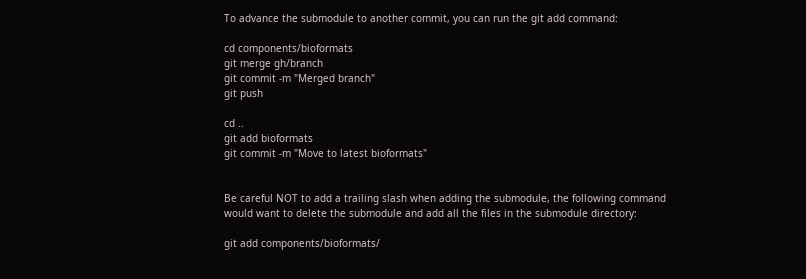To advance the submodule to another commit, you can run the git add command:

cd components/bioformats
git merge gh/branch
git commit -m "Merged branch"
git push

cd ..
git add bioformats
git commit -m "Move to latest bioformats"


Be careful NOT to add a trailing slash when adding the submodule, the following command would want to delete the submodule and add all the files in the submodule directory:

git add components/bioformats/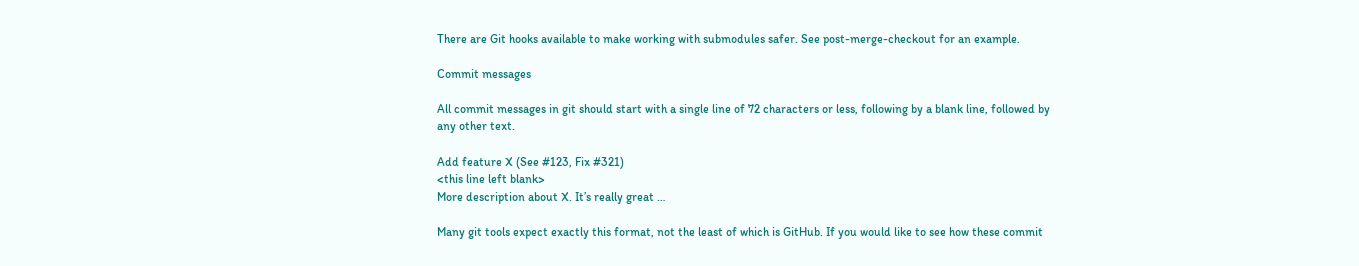There are Git hooks available to make working with submodules safer. See post-merge-checkout for an example.

Commit messages

All commit messages in git should start with a single line of 72 characters or less, following by a blank line, followed by any other text.

Add feature X (See #123, Fix #321)
<this line left blank>
More description about X. It’s really great …

Many git tools expect exactly this format, not the least of which is GitHub. If you would like to see how these commit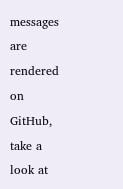messages are rendered on GitHub, take a look at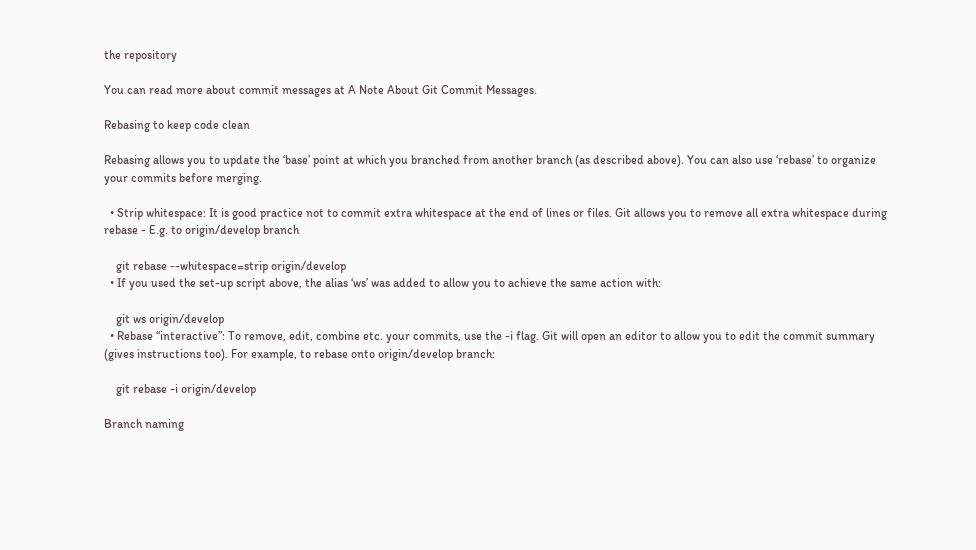the repository

You can read more about commit messages at A Note About Git Commit Messages.

Rebasing to keep code clean

Rebasing allows you to update the ‘base’ point at which you branched from another branch (as described above). You can also use ‘rebase’ to organize your commits before merging.

  • Strip whitespace: It is good practice not to commit extra whitespace at the end of lines or files. Git allows you to remove all extra whitespace during rebase - E.g. to origin/develop branch

    git rebase --whitespace=strip origin/develop
  • If you used the set-up script above, the alias ‘ws’ was added to allow you to achieve the same action with:

    git ws origin/develop
  • Rebase “interactive”: To remove, edit, combine etc. your commits, use the -i flag. Git will open an editor to allow you to edit the commit summary (gives instructions too). For example, to rebase onto origin/develop branch:

    git rebase -i origin/develop

Branch naming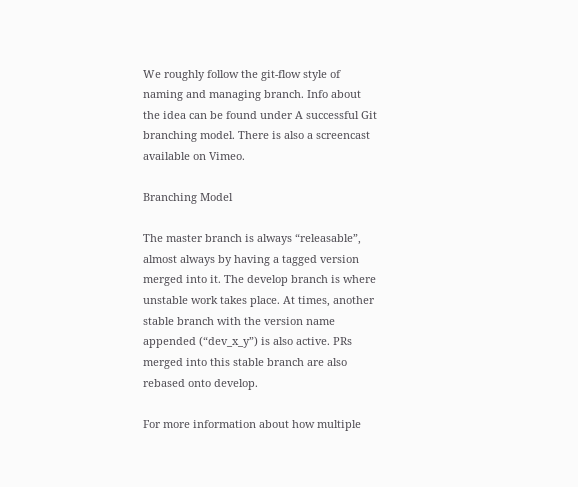We roughly follow the git-flow style of naming and managing branch. Info about the idea can be found under A successful Git branching model. There is also a screencast available on Vimeo.

Branching Model

The master branch is always “releasable”, almost always by having a tagged version merged into it. The develop branch is where unstable work takes place. At times, another stable branch with the version name appended (“dev_x_y”) is also active. PRs merged into this stable branch are also rebased onto develop.

For more information about how multiple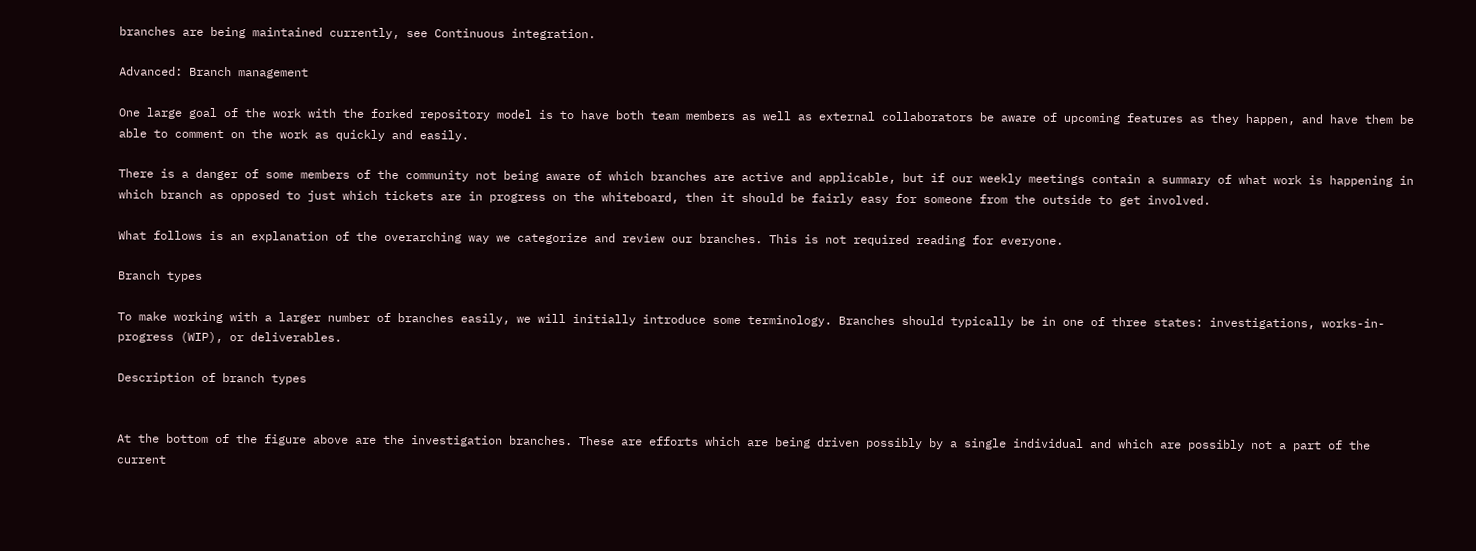branches are being maintained currently, see Continuous integration.

Advanced: Branch management

One large goal of the work with the forked repository model is to have both team members as well as external collaborators be aware of upcoming features as they happen, and have them be able to comment on the work as quickly and easily.

There is a danger of some members of the community not being aware of which branches are active and applicable, but if our weekly meetings contain a summary of what work is happening in which branch as opposed to just which tickets are in progress on the whiteboard, then it should be fairly easy for someone from the outside to get involved.

What follows is an explanation of the overarching way we categorize and review our branches. This is not required reading for everyone.

Branch types

To make working with a larger number of branches easily, we will initially introduce some terminology. Branches should typically be in one of three states: investigations, works-in-progress (WIP), or deliverables.

Description of branch types


At the bottom of the figure above are the investigation branches. These are efforts which are being driven possibly by a single individual and which are possibly not a part of the current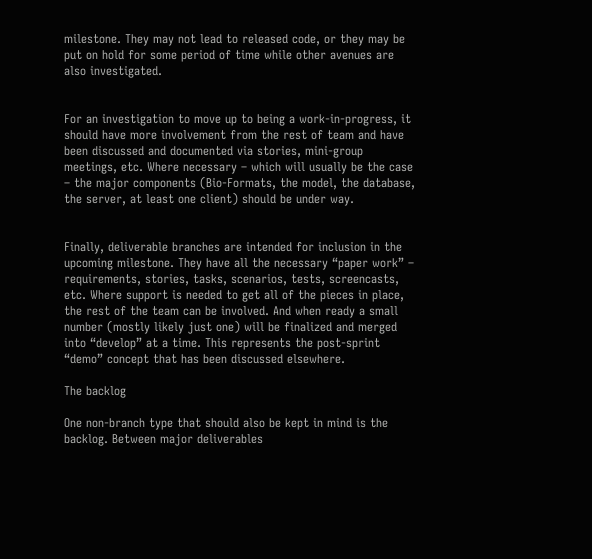milestone. They may not lead to released code, or they may be put on hold for some period of time while other avenues are also investigated.


For an investigation to move up to being a work-in-progress, it should have more involvement from the rest of team and have been discussed and documented via stories, mini-group meetings, etc. Where necessary – which will usually be the case – the major components (Bio-Formats, the model, the database, the server, at least one client) should be under way.


Finally, deliverable branches are intended for inclusion in the upcoming milestone. They have all the necessary “paper work” – requirements, stories, tasks, scenarios, tests, screencasts, etc. Where support is needed to get all of the pieces in place, the rest of the team can be involved. And when ready a small number (mostly likely just one) will be finalized and merged into “develop” at a time. This represents the post-sprint “demo” concept that has been discussed elsewhere.

The backlog

One non-branch type that should also be kept in mind is the backlog. Between major deliverables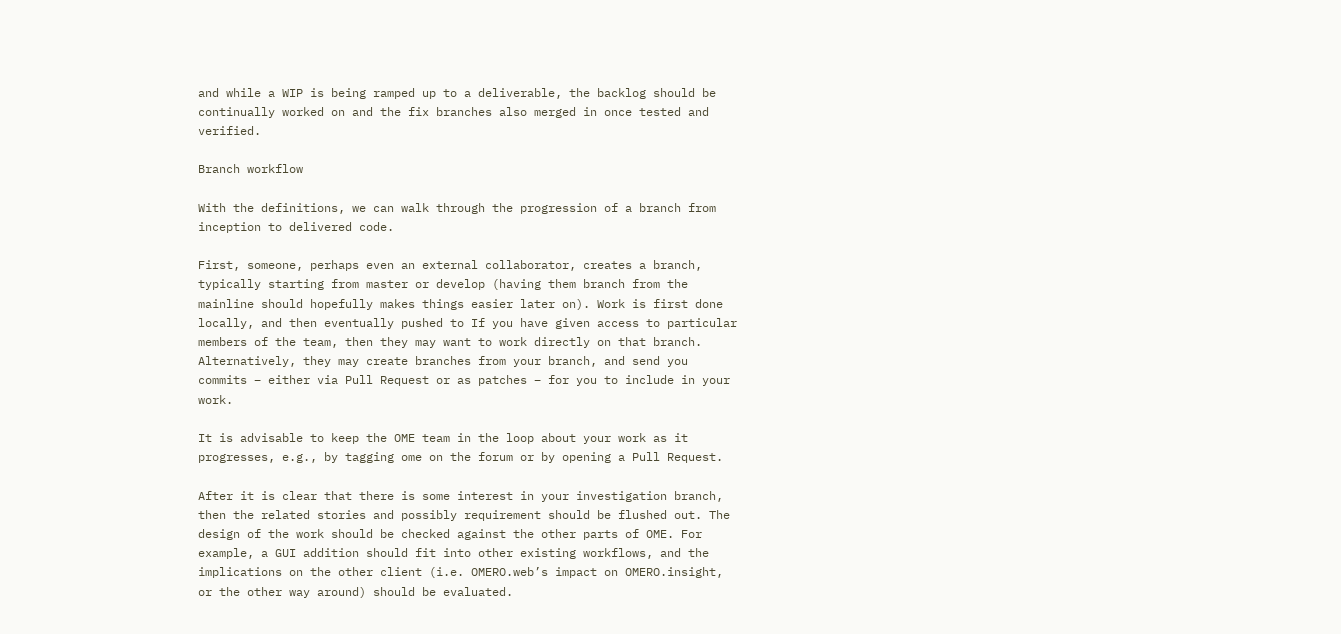and while a WIP is being ramped up to a deliverable, the backlog should be continually worked on and the fix branches also merged in once tested and verified.

Branch workflow

With the definitions, we can walk through the progression of a branch from inception to delivered code.

First, someone, perhaps even an external collaborator, creates a branch, typically starting from master or develop (having them branch from the mainline should hopefully makes things easier later on). Work is first done locally, and then eventually pushed to If you have given access to particular members of the team, then they may want to work directly on that branch. Alternatively, they may create branches from your branch, and send you commits – either via Pull Request or as patches – for you to include in your work.

It is advisable to keep the OME team in the loop about your work as it progresses, e.g., by tagging ome on the forum or by opening a Pull Request.

After it is clear that there is some interest in your investigation branch, then the related stories and possibly requirement should be flushed out. The design of the work should be checked against the other parts of OME. For example, a GUI addition should fit into other existing workflows, and the implications on the other client (i.e. OMERO.web’s impact on OMERO.insight, or the other way around) should be evaluated.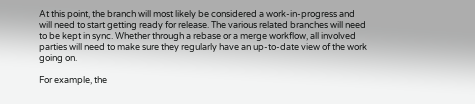At this point, the branch will most likely be considered a work-in-progress and will need to start getting ready for release. The various related branches will need to be kept in sync. Whether through a rebase or a merge workflow, all involved parties will need to make sure they regularly have an up-to-date view of the work going on.

For example, the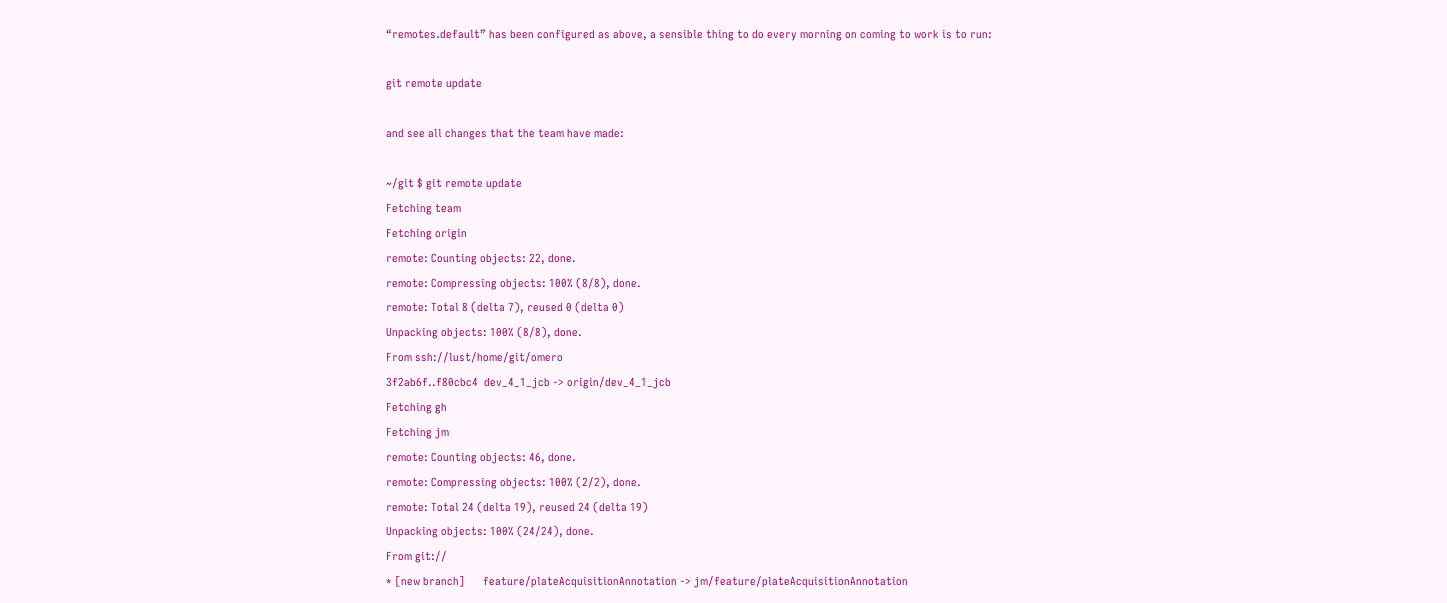“remotes.default” has been configured as above, a sensible thing to do every morning on coming to work is to run:

git remote update

and see all changes that the team have made:

~/git $ git remote update
Fetching team
Fetching origin
remote: Counting objects: 22, done.
remote: Compressing objects: 100% (8/8), done.
remote: Total 8 (delta 7), reused 0 (delta 0)
Unpacking objects: 100% (8/8), done.
From ssh://lust/home/git/omero
3f2ab6f..f80cbc4  dev_4_1_jcb -> origin/dev_4_1_jcb
Fetching gh
Fetching jm
remote: Counting objects: 46, done.
remote: Compressing objects: 100% (2/2), done.
remote: Total 24 (delta 19), reused 24 (delta 19)
Unpacking objects: 100% (24/24), done.
From git://
* [new branch]      feature/plateAcquisitionAnnotation -> jm/feature/plateAcquisitionAnnotation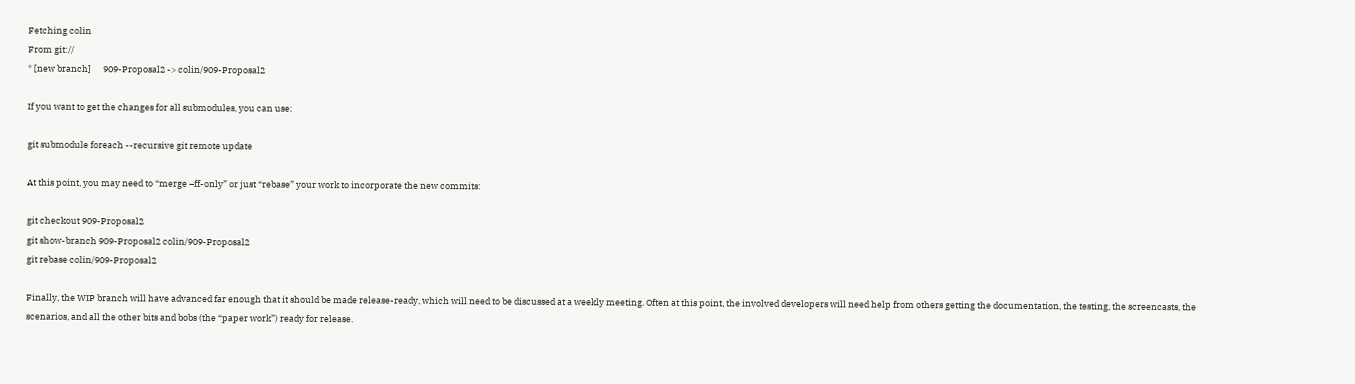Fetching colin
From git://
* [new branch]      909-Proposal2 -> colin/909-Proposal2

If you want to get the changes for all submodules, you can use:

git submodule foreach --recursive git remote update

At this point, you may need to “merge –ff-only” or just “rebase” your work to incorporate the new commits:

git checkout 909-Proposal2
git show-branch 909-Proposal2 colin/909-Proposal2
git rebase colin/909-Proposal2

Finally, the WIP branch will have advanced far enough that it should be made release-ready, which will need to be discussed at a weekly meeting. Often at this point, the involved developers will need help from others getting the documentation, the testing, the screencasts, the scenarios, and all the other bits and bobs (the “paper work”) ready for release.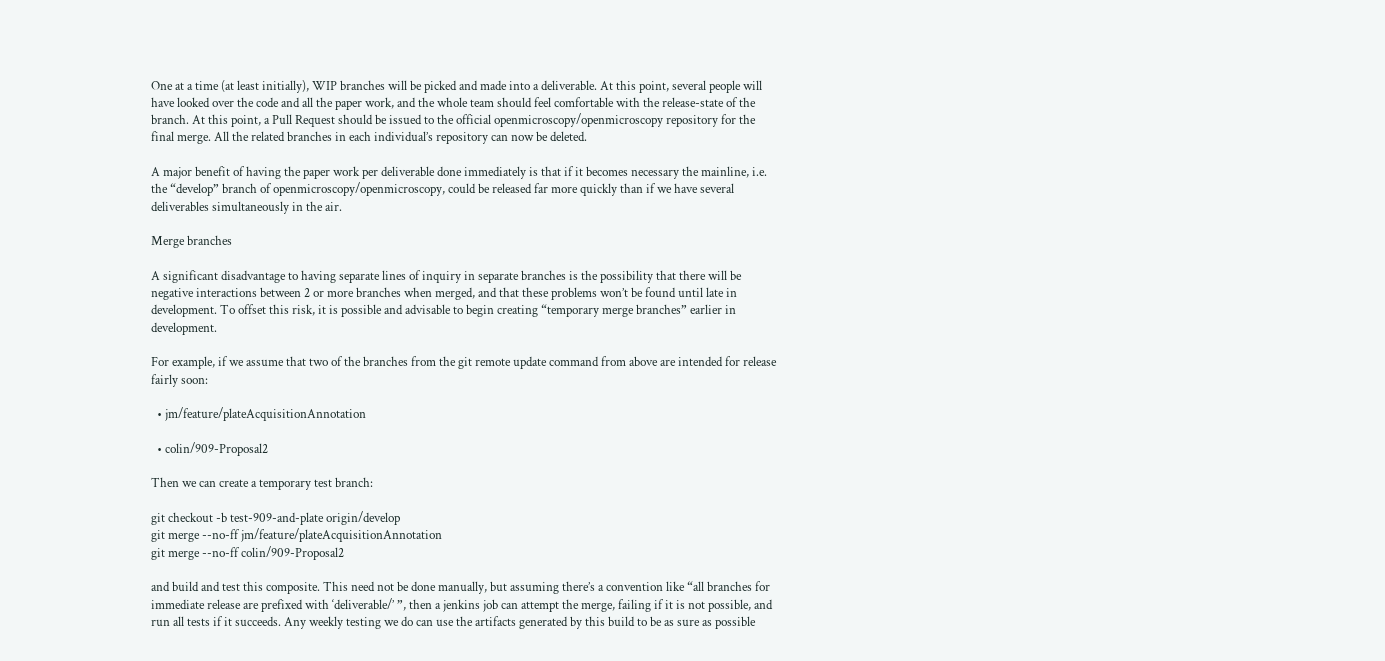One at a time (at least initially), WIP branches will be picked and made into a deliverable. At this point, several people will have looked over the code and all the paper work, and the whole team should feel comfortable with the release-state of the branch. At this point, a Pull Request should be issued to the official openmicroscopy/openmicroscopy repository for the final merge. All the related branches in each individual’s repository can now be deleted.

A major benefit of having the paper work per deliverable done immediately is that if it becomes necessary the mainline, i.e. the “develop” branch of openmicroscopy/openmicroscopy, could be released far more quickly than if we have several deliverables simultaneously in the air.

Merge branches

A significant disadvantage to having separate lines of inquiry in separate branches is the possibility that there will be negative interactions between 2 or more branches when merged, and that these problems won’t be found until late in development. To offset this risk, it is possible and advisable to begin creating “temporary merge branches” earlier in development.

For example, if we assume that two of the branches from the git remote update command from above are intended for release fairly soon:

  • jm/feature/plateAcquisitionAnnotation

  • colin/909-Proposal2

Then we can create a temporary test branch:

git checkout -b test-909-and-plate origin/develop
git merge --no-ff jm/feature/plateAcquisitionAnnotation
git merge --no-ff colin/909-Proposal2

and build and test this composite. This need not be done manually, but assuming there’s a convention like “all branches for immediate release are prefixed with ‘deliverable/’ ”, then a jenkins job can attempt the merge, failing if it is not possible, and run all tests if it succeeds. Any weekly testing we do can use the artifacts generated by this build to be as sure as possible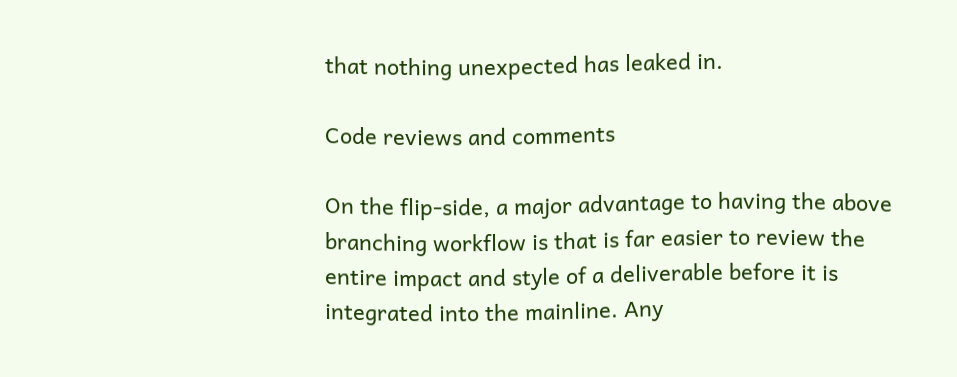that nothing unexpected has leaked in.

Code reviews and comments

On the flip-side, a major advantage to having the above branching workflow is that is far easier to review the entire impact and style of a deliverable before it is integrated into the mainline. Any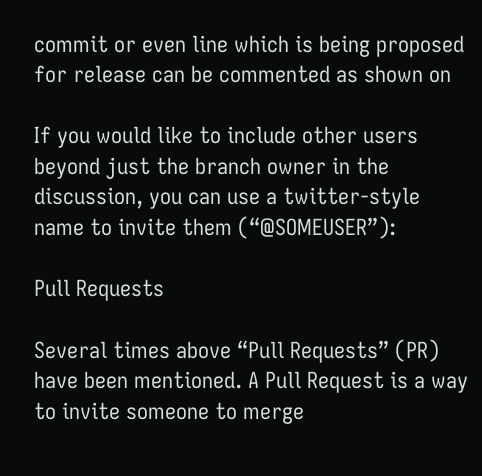commit or even line which is being proposed for release can be commented as shown on

If you would like to include other users beyond just the branch owner in the discussion, you can use a twitter-style name to invite them (“@SOMEUSER”):

Pull Requests

Several times above “Pull Requests” (PR) have been mentioned. A Pull Request is a way to invite someone to merge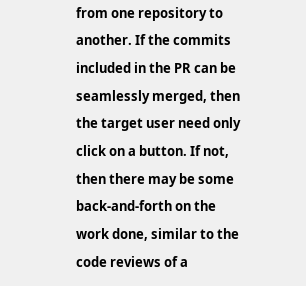from one repository to another. If the commits included in the PR can be seamlessly merged, then the target user need only click on a button. If not, then there may be some back-and-forth on the work done, similar to the code reviews of a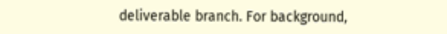deliverable branch. For background,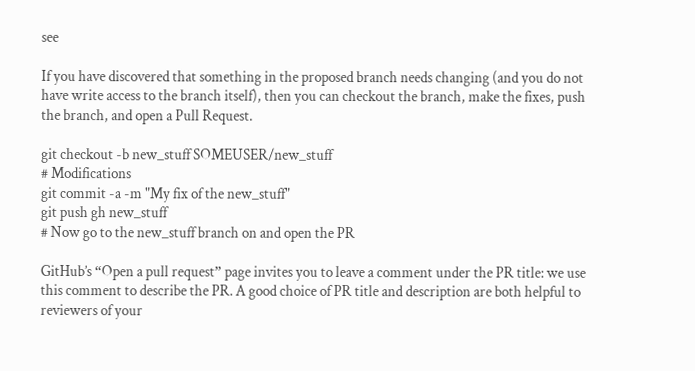see

If you have discovered that something in the proposed branch needs changing (and you do not have write access to the branch itself), then you can checkout the branch, make the fixes, push the branch, and open a Pull Request.

git checkout -b new_stuff SOMEUSER/new_stuff
# Modifications
git commit -a -m "My fix of the new_stuff"
git push gh new_stuff
# Now go to the new_stuff branch on and open the PR

GitHub’s “Open a pull request” page invites you to leave a comment under the PR title: we use this comment to describe the PR. A good choice of PR title and description are both helpful to reviewers of your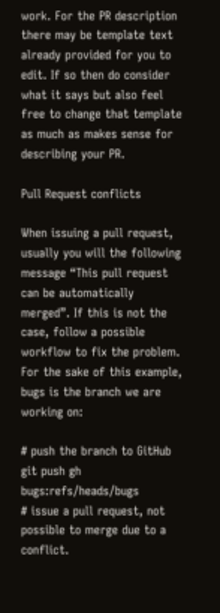work. For the PR description there may be template text already provided for you to edit. If so then do consider what it says but also feel free to change that template as much as makes sense for describing your PR.

Pull Request conflicts

When issuing a pull request, usually you will the following message “This pull request can be automatically merged”. If this is not the case, follow a possible workflow to fix the problem. For the sake of this example, bugs is the branch we are working on:

# push the branch to GitHub
git push gh bugs:refs/heads/bugs
# issue a pull request, not possible to merge due to a conflict.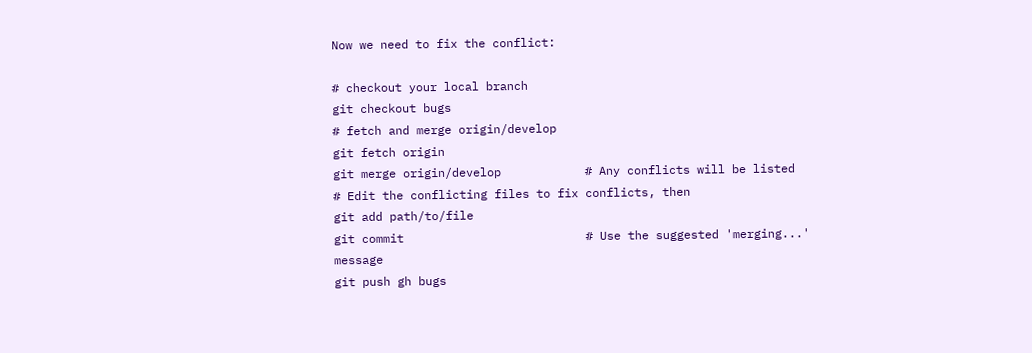Now we need to fix the conflict:

# checkout your local branch
git checkout bugs
# fetch and merge origin/develop
git fetch origin
git merge origin/develop            # Any conflicts will be listed
# Edit the conflicting files to fix conflicts, then
git add path/to/file
git commit                          # Use the suggested 'merging...' message
git push gh bugs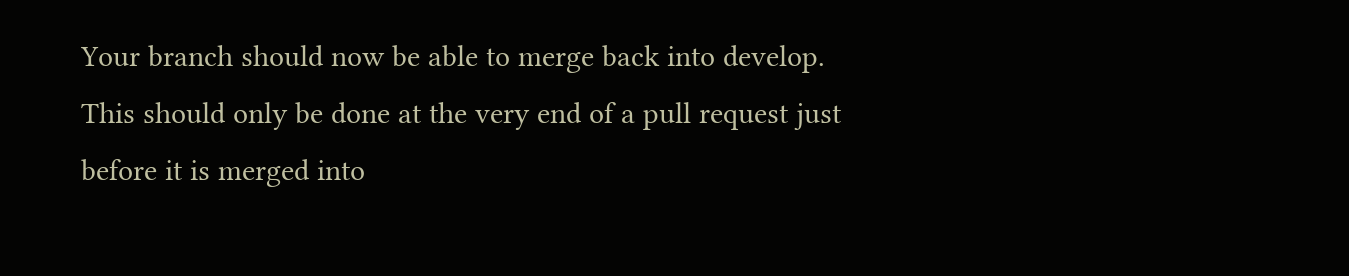Your branch should now be able to merge back into develop. This should only be done at the very end of a pull request just before it is merged into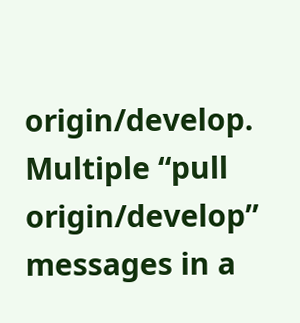origin/develop. Multiple “pull origin/develop” messages in a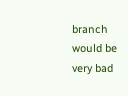branch would be very bad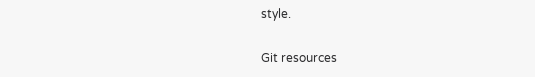style.

Git resources